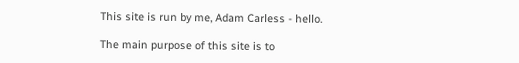This site is run by me, Adam Carless - hello.

The main purpose of this site is to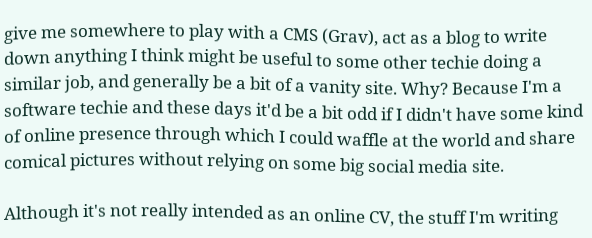give me somewhere to play with a CMS (Grav), act as a blog to write down anything I think might be useful to some other techie doing a similar job, and generally be a bit of a vanity site. Why? Because I'm a software techie and these days it'd be a bit odd if I didn't have some kind of online presence through which I could waffle at the world and share comical pictures without relying on some big social media site.

Although it's not really intended as an online CV, the stuff I'm writing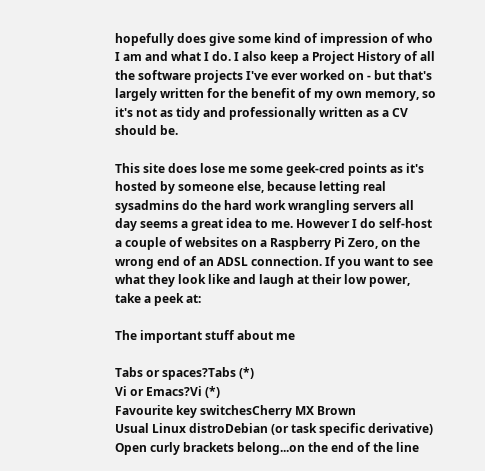hopefully does give some kind of impression of who I am and what I do. I also keep a Project History of all the software projects I've ever worked on - but that's largely written for the benefit of my own memory, so it's not as tidy and professionally written as a CV should be.

This site does lose me some geek-cred points as it's hosted by someone else, because letting real sysadmins do the hard work wrangling servers all day seems a great idea to me. However I do self-host a couple of websites on a Raspberry Pi Zero, on the wrong end of an ADSL connection. If you want to see what they look like and laugh at their low power, take a peek at:

The important stuff about me

Tabs or spaces?Tabs (*)
Vi or Emacs?Vi (*)
Favourite key switchesCherry MX Brown
Usual Linux distroDebian (or task specific derivative)
Open curly brackets belong...on the end of the line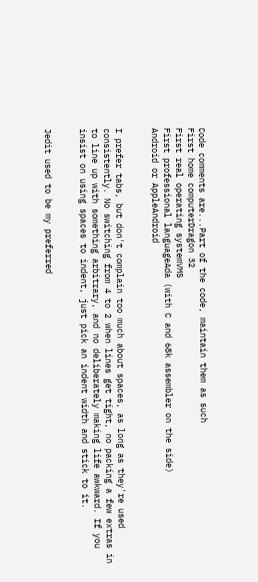Code comments are...Part of the code, maintain them as such
First home computerDragon 32
First real operating systemVMS
First professional languageAda (with C and 68k assembler on the side)
Android or AppleAndroid


I prefer tabs, but don't complain too much about spaces, as long as they're used consistently. No switching from 4 to 2 when lines get tight, no packing a few extras in to line up with something arbitrary, and no deliberately making life awkward. If you insist on using spaces to indent, just pick an indent width and stick to it.


Jedit used to be my preferred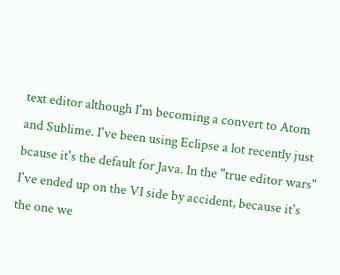text editor although I'm becoming a convert to Atom and Sublime. I've been using Eclipse a lot recently just bcause it's the default for Java. In the "true editor wars" I've ended up on the VI side by accident, because it's the one we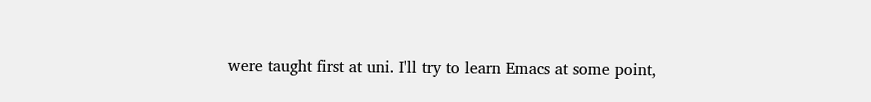were taught first at uni. I'll try to learn Emacs at some point,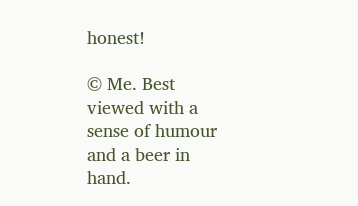honest!

© Me. Best viewed with a sense of humour and a beer in hand.